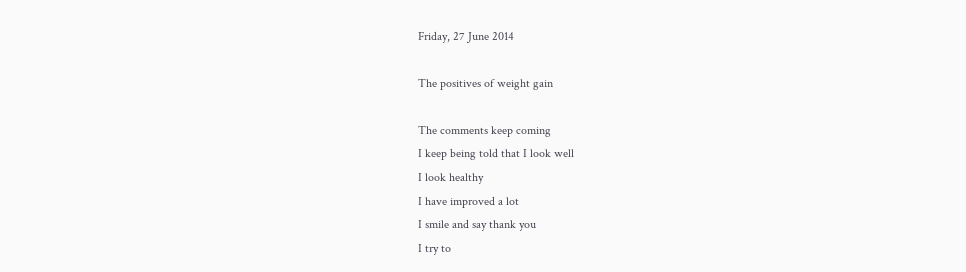Friday, 27 June 2014

The positives of weight gain

The comments keep coming
I keep being told that I look well
I look healthy
I have improved a lot
I smile and say thank you
I try to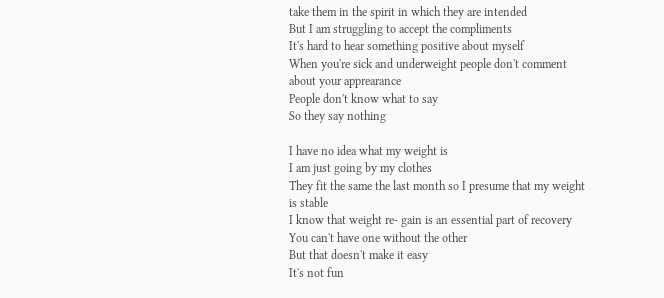take them in the spirit in which they are intended
But I am struggling to accept the compliments
It's hard to hear something positive about myself
When you're sick and underweight people don't comment about your apprearance
People don't know what to say
So they say nothing

I have no idea what my weight is
I am just going by my clothes
They fit the same the last month so I presume that my weight is stable
I know that weight re- gain is an essential part of recovery
You can't have one without the other
But that doesn't make it easy
It's not fun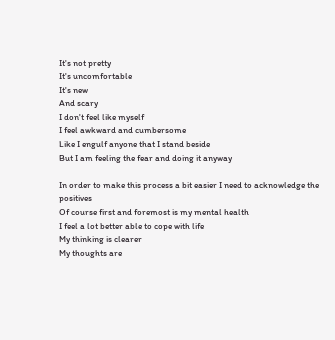It's not pretty
It's uncomfortable
It's new
And scary
I don't feel like myself
I feel awkward and cumbersome
Like I engulf anyone that I stand beside
But I am feeling the fear and doing it anyway

In order to make this process a bit easier I need to acknowledge the positives
Of course first and foremost is my mental health
I feel a lot better able to cope with life
My thinking is clearer
My thoughts are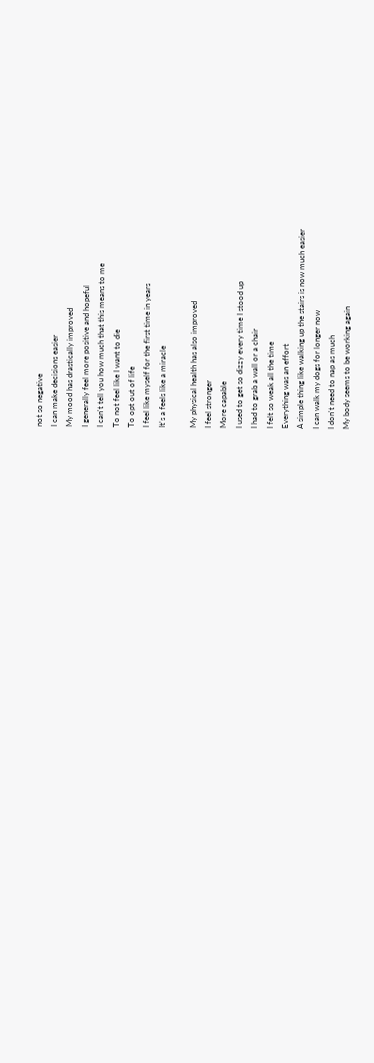not so negative
I can make decisions easier
My mood has drastically improved
I generally feel more positive and hopeful
I can't tell you how much that this means to me
To not feel like I want to die
To opt out of life
I feel like myself for the first time in years
It's a feels like a miracle

My physical health has also improved
I feel stronger
More capable
I used to get so dizzy every time I stood up
I had to grab a wall or a chair
I felt so weak all the time
Everything was an effort
A simple thing like walking up the stairs is now much easier
I can walk my dogs for longer now
I don't need to nap as much
My body seems to be working again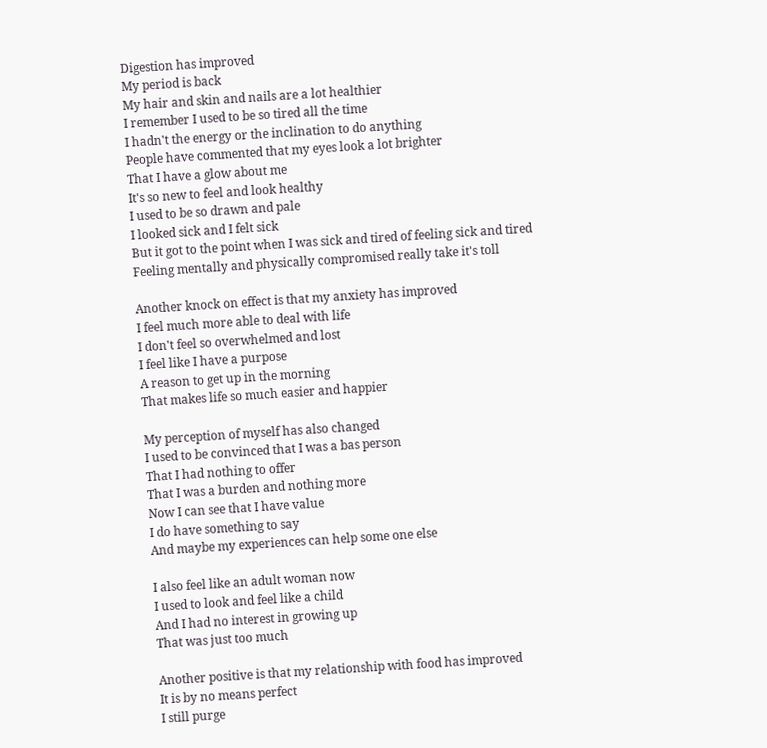Digestion has improved
My period is back
My hair and skin and nails are a lot healthier
I remember I used to be so tired all the time
I hadn't the energy or the inclination to do anything
People have commented that my eyes look a lot brighter
That I have a glow about me
It's so new to feel and look healthy
I used to be so drawn and pale
I looked sick and I felt sick
But it got to the point when I was sick and tired of feeling sick and tired
Feeling mentally and physically compromised really take it's toll

Another knock on effect is that my anxiety has improved
I feel much more able to deal with life
I don't feel so overwhelmed and lost
I feel like I have a purpose
A reason to get up in the morning
That makes life so much easier and happier

My perception of myself has also changed
I used to be convinced that I was a bas person
That I had nothing to offer
That I was a burden and nothing more
Now I can see that I have value
I do have something to say
And maybe my experiences can help some one else

I also feel like an adult woman now
I used to look and feel like a child
And I had no interest in growing up
That was just too much

Another positive is that my relationship with food has improved
It is by no means perfect
I still purge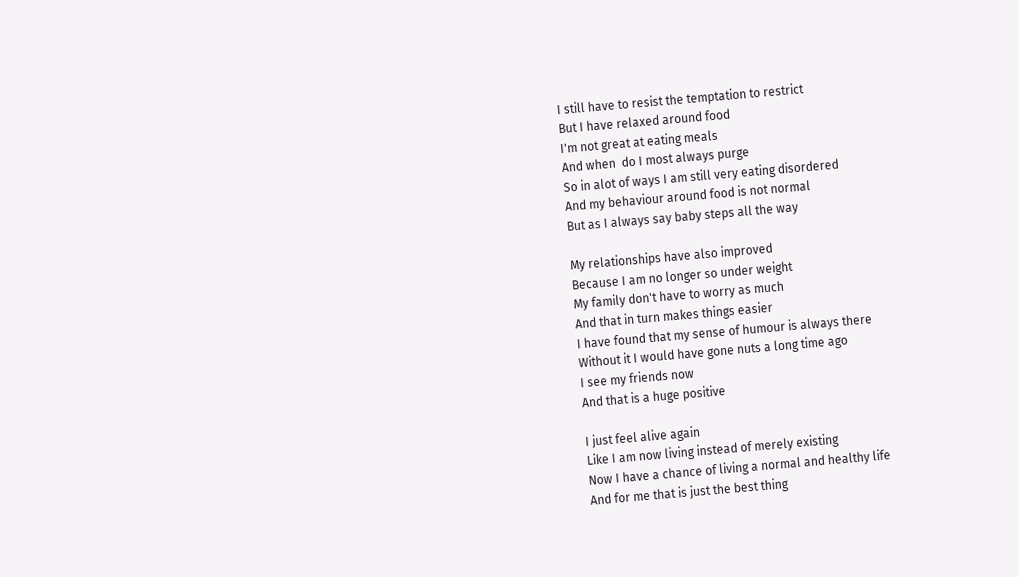I still have to resist the temptation to restrict
But I have relaxed around food
I'm not great at eating meals
And when  do I most always purge
So in alot of ways I am still very eating disordered
And my behaviour around food is not normal
But as I always say baby steps all the way

My relationships have also improved
Because I am no longer so under weight
My family don't have to worry as much
And that in turn makes things easier
I have found that my sense of humour is always there
Without it I would have gone nuts a long time ago
I see my friends now
And that is a huge positive

I just feel alive again
Like I am now living instead of merely existing
Now I have a chance of living a normal and healthy life
And for me that is just the best thing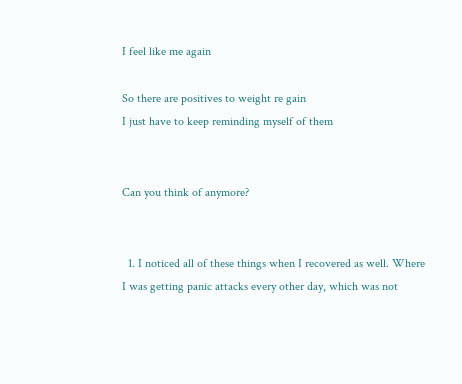I feel like me again

So there are positives to weight re gain
I just have to keep reminding myself of them


Can you think of anymore?


  1. I noticed all of these things when I recovered as well. Where I was getting panic attacks every other day, which was not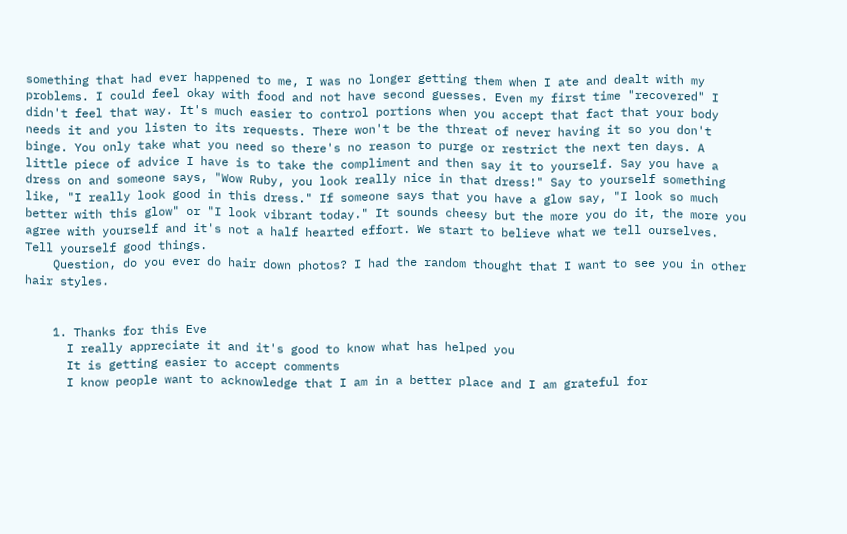something that had ever happened to me, I was no longer getting them when I ate and dealt with my problems. I could feel okay with food and not have second guesses. Even my first time "recovered" I didn't feel that way. It's much easier to control portions when you accept that fact that your body needs it and you listen to its requests. There won't be the threat of never having it so you don't binge. You only take what you need so there's no reason to purge or restrict the next ten days. A little piece of advice I have is to take the compliment and then say it to yourself. Say you have a dress on and someone says, "Wow Ruby, you look really nice in that dress!" Say to yourself something like, "I really look good in this dress." If someone says that you have a glow say, "I look so much better with this glow" or "I look vibrant today." It sounds cheesy but the more you do it, the more you agree with yourself and it's not a half hearted effort. We start to believe what we tell ourselves. Tell yourself good things.
    Question, do you ever do hair down photos? I had the random thought that I want to see you in other hair styles.


    1. Thanks for this Eve
      I really appreciate it and it's good to know what has helped you
      It is getting easier to accept comments
      I know people want to acknowledge that I am in a better place and I am grateful for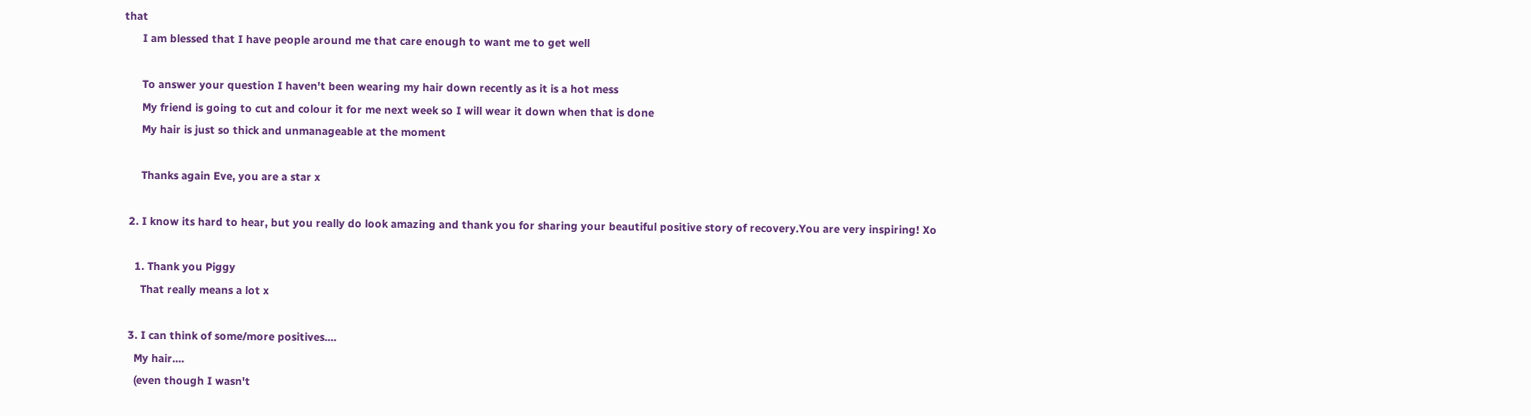that
      I am blessed that I have people around me that care enough to want me to get well

      To answer your question I haven't been wearing my hair down recently as it is a hot mess
      My friend is going to cut and colour it for me next week so I will wear it down when that is done
      My hair is just so thick and unmanageable at the moment

      Thanks again Eve, you are a star x

  2. I know its hard to hear, but you really do look amazing and thank you for sharing your beautiful positive story of recovery.You are very inspiring! Xo

    1. Thank you Piggy
      That really means a lot x

  3. I can think of some/more positives....
    My hair....
    (even though I wasn't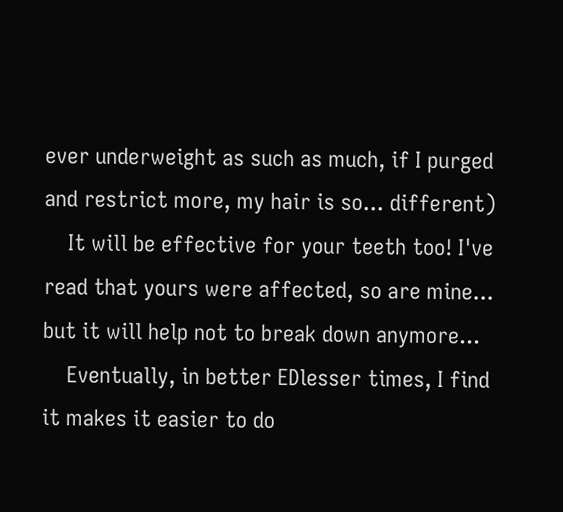ever underweight as such as much, if I purged and restrict more, my hair is so... different)
    It will be effective for your teeth too! I've read that yours were affected, so are mine... but it will help not to break down anymore...
    Eventually, in better EDlesser times, I find it makes it easier to do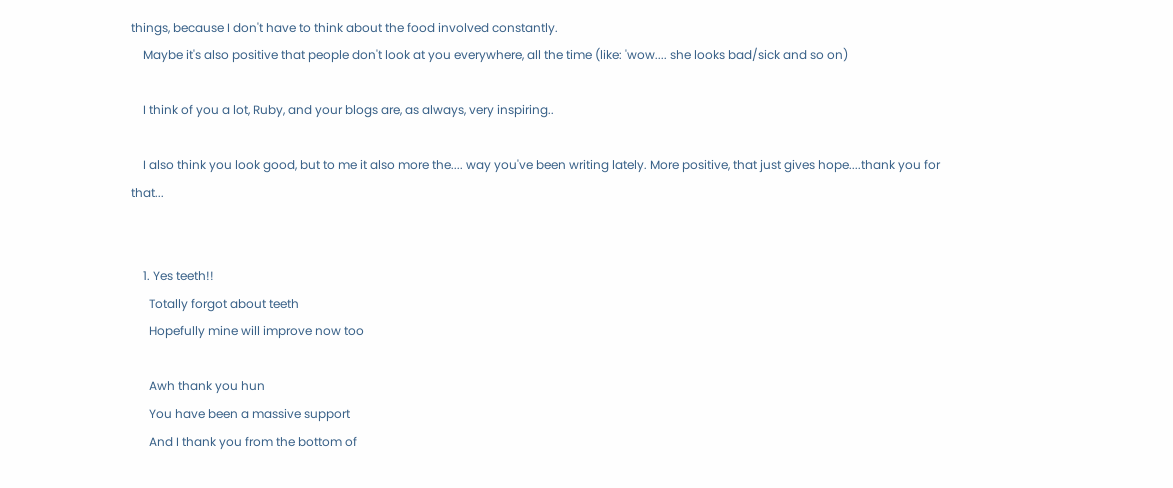things, because I don't have to think about the food involved constantly.
    Maybe it's also positive that people don't look at you everywhere, all the time (like: 'wow.... she looks bad/sick and so on)

    I think of you a lot, Ruby, and your blogs are, as always, very inspiring..

    I also think you look good, but to me it also more the.... way you've been writing lately. More positive, that just gives hope....thank you for that...


    1. Yes teeth!!
      Totally forgot about teeth
      Hopefully mine will improve now too

      Awh thank you hun
      You have been a massive support
      And I thank you from the bottom of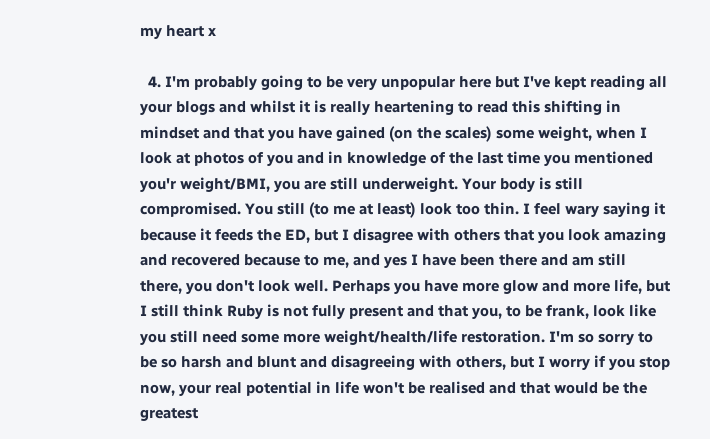my heart x

  4. I'm probably going to be very unpopular here but I've kept reading all your blogs and whilst it is really heartening to read this shifting in mindset and that you have gained (on the scales) some weight, when I look at photos of you and in knowledge of the last time you mentioned you'r weight/BMI, you are still underweight. Your body is still compromised. You still (to me at least) look too thin. I feel wary saying it because it feeds the ED, but I disagree with others that you look amazing and recovered because to me, and yes I have been there and am still there, you don't look well. Perhaps you have more glow and more life, but I still think Ruby is not fully present and that you, to be frank, look like you still need some more weight/health/life restoration. I'm so sorry to be so harsh and blunt and disagreeing with others, but I worry if you stop now, your real potential in life won't be realised and that would be the greatest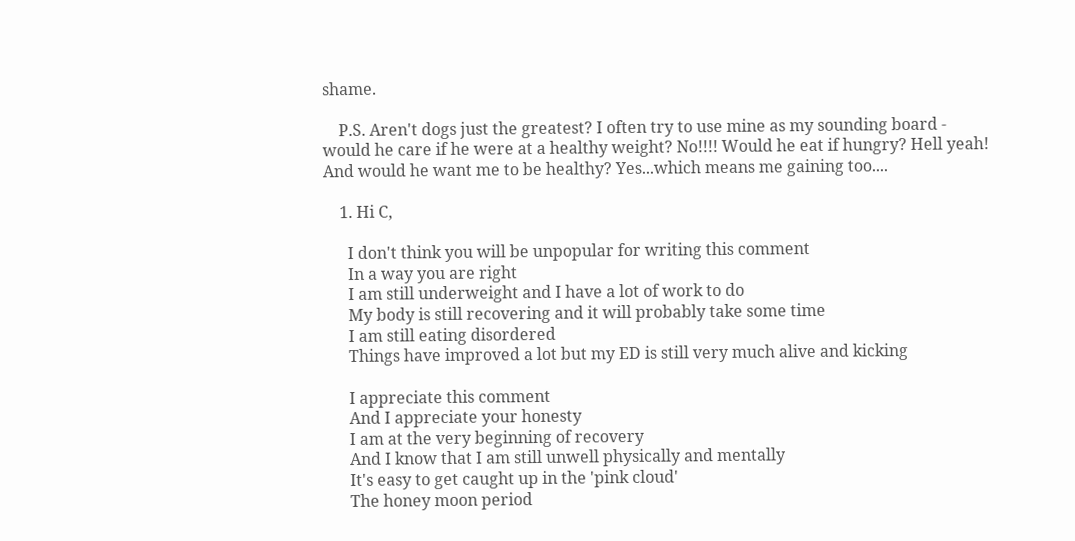shame.

    P.S. Aren't dogs just the greatest? I often try to use mine as my sounding board - would he care if he were at a healthy weight? No!!!! Would he eat if hungry? Hell yeah! And would he want me to be healthy? Yes...which means me gaining too....

    1. Hi C,

      I don't think you will be unpopular for writing this comment
      In a way you are right
      I am still underweight and I have a lot of work to do
      My body is still recovering and it will probably take some time
      I am still eating disordered
      Things have improved a lot but my ED is still very much alive and kicking

      I appreciate this comment
      And I appreciate your honesty
      I am at the very beginning of recovery
      And I know that I am still unwell physically and mentally
      It's easy to get caught up in the 'pink cloud'
      The honey moon period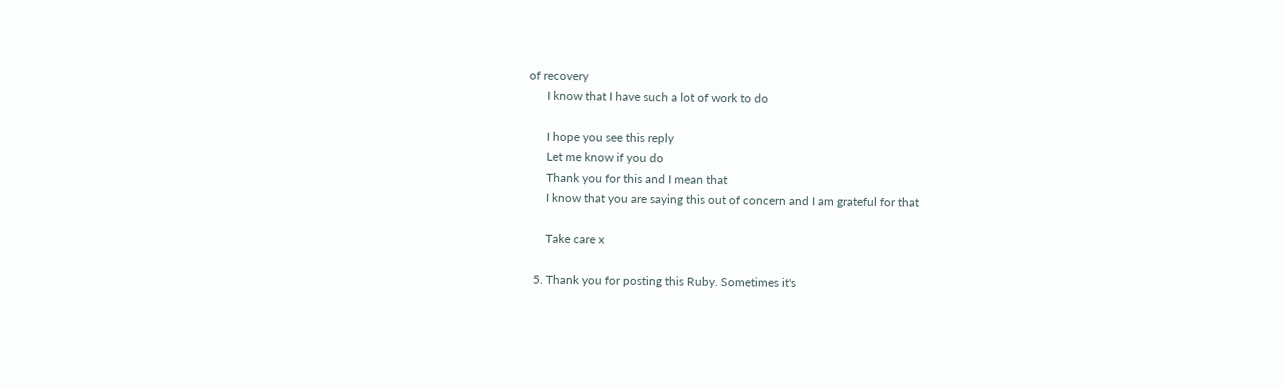of recovery
      I know that I have such a lot of work to do

      I hope you see this reply
      Let me know if you do
      Thank you for this and I mean that
      I know that you are saying this out of concern and I am grateful for that

      Take care x

  5. Thank you for posting this Ruby. Sometimes it's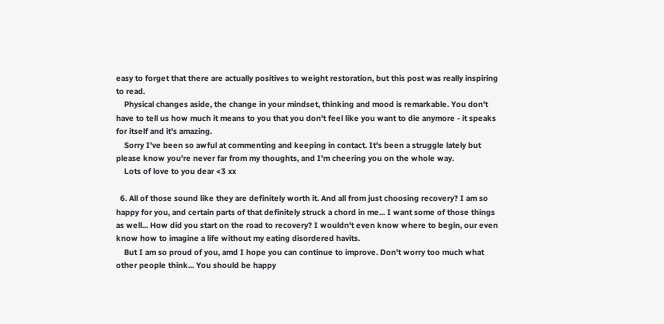easy to forget that there are actually positives to weight restoration, but this post was really inspiring to read.
    Physical changes aside, the change in your mindset, thinking and mood is remarkable. You don't have to tell us how much it means to you that you don't feel like you want to die anymore - it speaks for itself and it's amazing.
    Sorry I've been so awful at commenting and keeping in contact. It's been a struggle lately but please know you're never far from my thoughts, and I'm cheering you on the whole way.
    Lots of love to you dear <3 xx

  6. All of those sound like they are definitely worth it. And all from just choosing recovery? I am so happy for you, and certain parts of that definitely struck a chord in me... I want some of those things as well... How did you start on the road to recovery? I wouldn't even know where to begin, our even know how to imagine a life without my eating disordered havits.
    But I am so proud of you, amd I hope you can continue to improve. Don't worry too much what other people think... You should be happy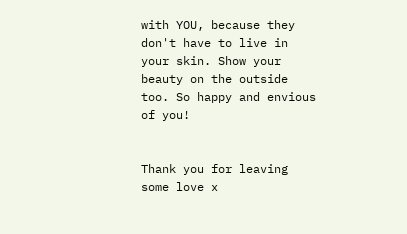with YOU, because they don't have to live in your skin. Show your beauty on the outside too. So happy and envious of you!


Thank you for leaving some love x